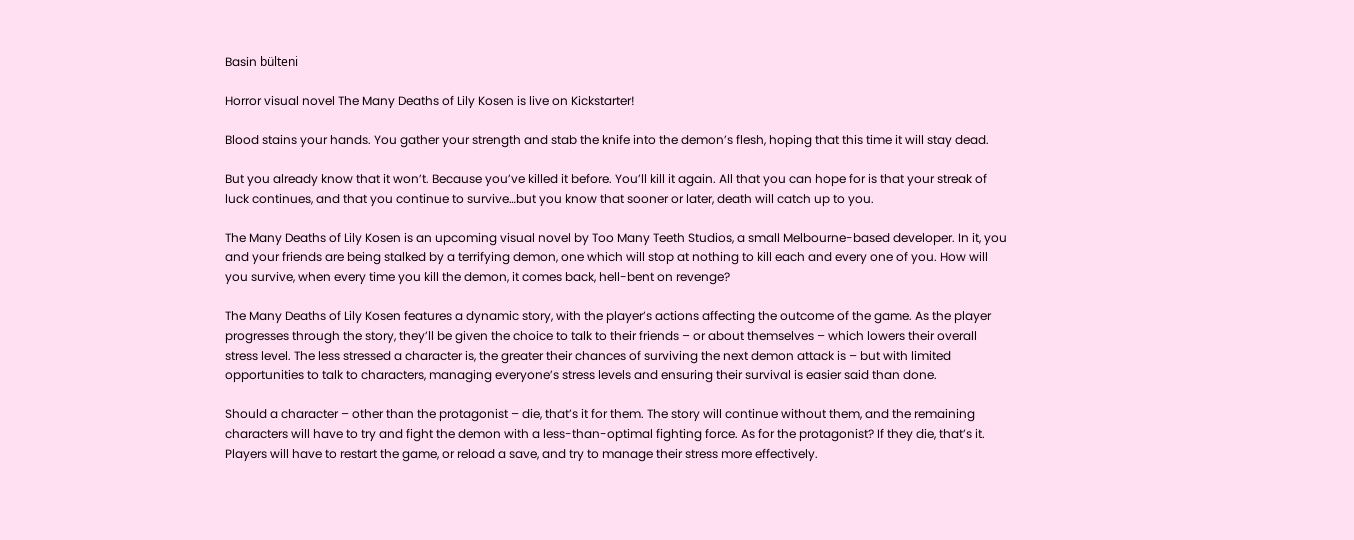Basin bülteni

Horror visual novel The Many Deaths of Lily Kosen is live on Kickstarter!

Blood stains your hands. You gather your strength and stab the knife into the demon’s flesh, hoping that this time it will stay dead.

But you already know that it won’t. Because you’ve killed it before. You’ll kill it again. All that you can hope for is that your streak of luck continues, and that you continue to survive…but you know that sooner or later, death will catch up to you.

The Many Deaths of Lily Kosen is an upcoming visual novel by Too Many Teeth Studios, a small Melbourne-based developer. In it, you and your friends are being stalked by a terrifying demon, one which will stop at nothing to kill each and every one of you. How will you survive, when every time you kill the demon, it comes back, hell-bent on revenge?

The Many Deaths of Lily Kosen features a dynamic story, with the player’s actions affecting the outcome of the game. As the player progresses through the story, they’ll be given the choice to talk to their friends – or about themselves – which lowers their overall stress level. The less stressed a character is, the greater their chances of surviving the next demon attack is – but with limited opportunities to talk to characters, managing everyone’s stress levels and ensuring their survival is easier said than done.

Should a character – other than the protagonist – die, that’s it for them. The story will continue without them, and the remaining characters will have to try and fight the demon with a less-than-optimal fighting force. As for the protagonist? If they die, that’s it. Players will have to restart the game, or reload a save, and try to manage their stress more effectively.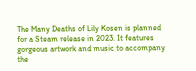The Many Deaths of Lily Kosen is planned for a Steam release in 2023. It features gorgeous artwork and music to accompany the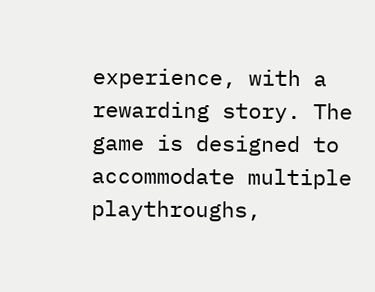experience, with a rewarding story. The game is designed to accommodate multiple playthroughs,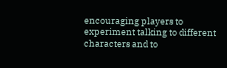encouraging players to experiment talking to different characters and to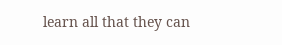learn all that they can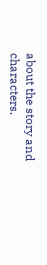about the story and characters.